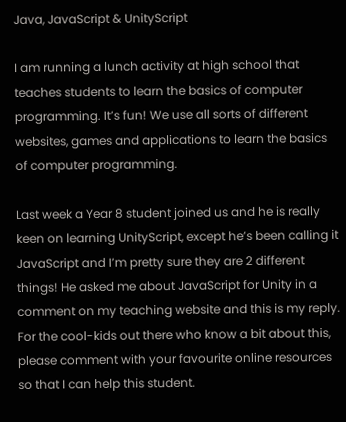Java, JavaScript & UnityScript

I am running a lunch activity at high school that teaches students to learn the basics of computer programming. It’s fun! We use all sorts of different websites, games and applications to learn the basics of computer programming.

Last week a Year 8 student joined us and he is really keen on learning UnityScript, except he’s been calling it JavaScript and I’m pretty sure they are 2 different things! He asked me about JavaScript for Unity in a comment on my teaching website and this is my reply. For the cool-kids out there who know a bit about this, please comment with your favourite online resources so that I can help this student.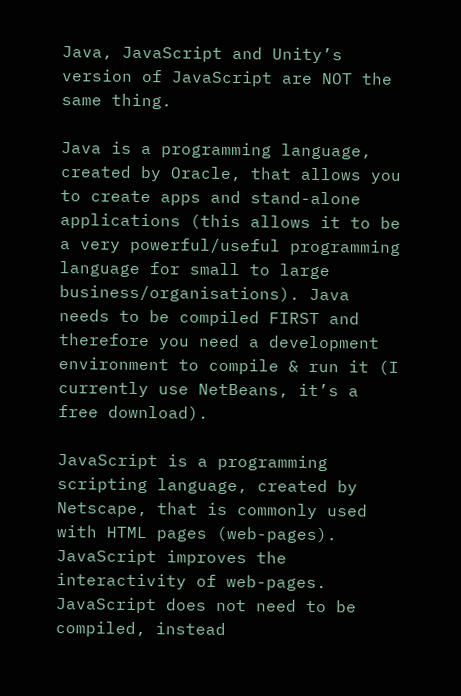Java, JavaScript and Unity’s version of JavaScript are NOT the same thing.

Java is a programming language, created by Oracle, that allows you to create apps and stand-alone applications (this allows it to be a very powerful/useful programming language for small to large business/organisations). Java needs to be compiled FIRST and therefore you need a development environment to compile & run it (I currently use NetBeans, it’s a free download).

JavaScript is a programming scripting language, created by Netscape, that is commonly used with HTML pages (web-pages). JavaScript improves the interactivity of web-pages. JavaScript does not need to be compiled, instead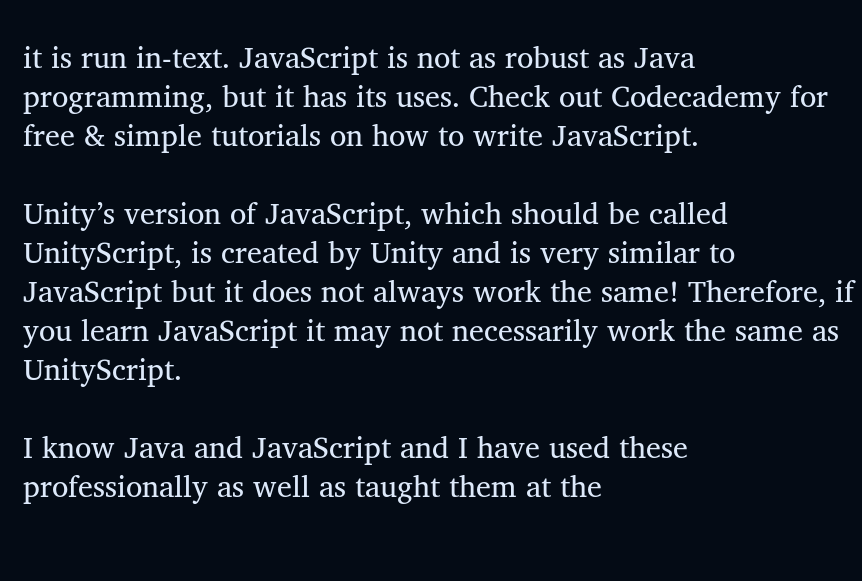it is run in-text. JavaScript is not as robust as Java programming, but it has its uses. Check out Codecademy for free & simple tutorials on how to write JavaScript.

Unity’s version of JavaScript, which should be called UnityScript, is created by Unity and is very similar to JavaScript but it does not always work the same! Therefore, if you learn JavaScript it may not necessarily work the same as UnityScript.

I know Java and JavaScript and I have used these professionally as well as taught them at the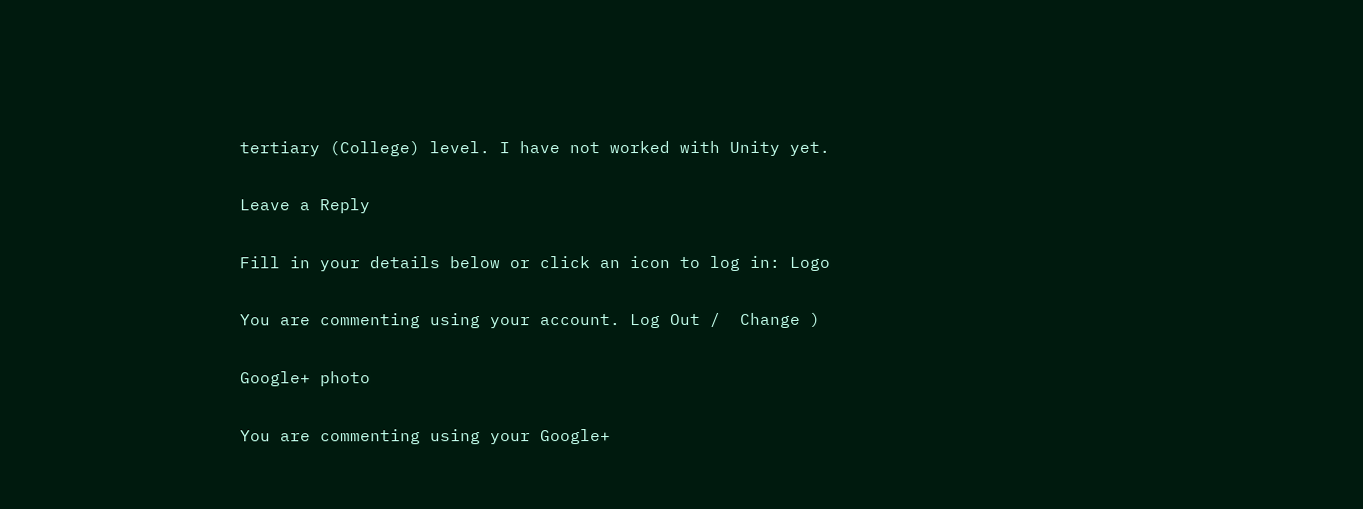tertiary (College) level. I have not worked with Unity yet.

Leave a Reply

Fill in your details below or click an icon to log in: Logo

You are commenting using your account. Log Out /  Change )

Google+ photo

You are commenting using your Google+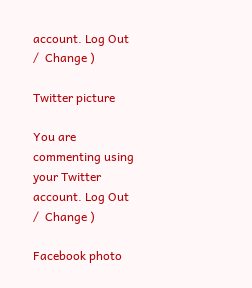account. Log Out /  Change )

Twitter picture

You are commenting using your Twitter account. Log Out /  Change )

Facebook photo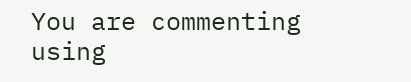You are commenting using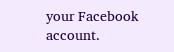your Facebook account.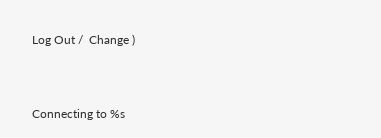Log Out /  Change )


Connecting to %s